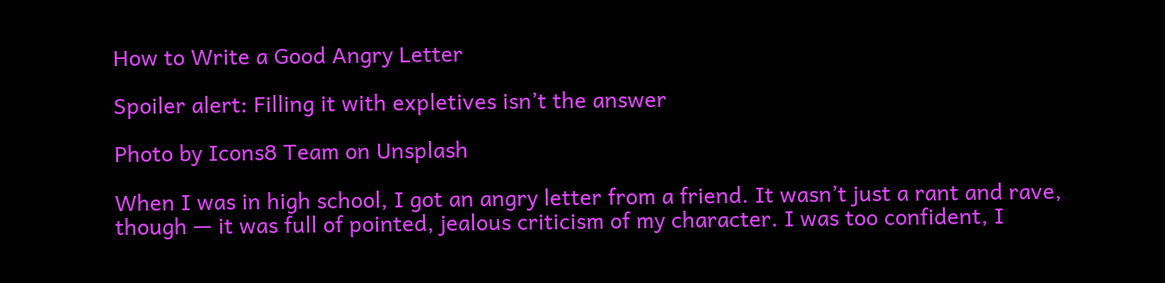How to Write a Good Angry Letter

Spoiler alert: Filling it with expletives isn’t the answer

Photo by Icons8 Team on Unsplash

When I was in high school, I got an angry letter from a friend. It wasn’t just a rant and rave, though — it was full of pointed, jealous criticism of my character. I was too confident, I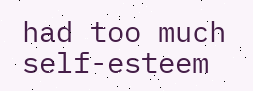had too much self-esteem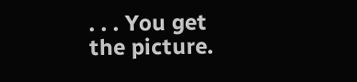. . . You get the picture.